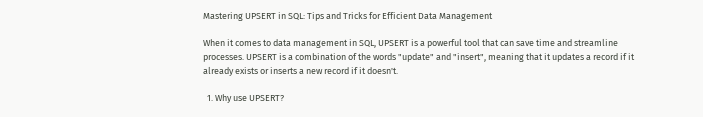Mastering UPSERT in SQL: Tips and Tricks for Efficient Data Management

When it comes to data management in SQL, UPSERT is a powerful tool that can save time and streamline processes. UPSERT is a combination of the words "update" and "insert", meaning that it updates a record if it already exists or inserts a new record if it doesn't.

  1. Why use UPSERT?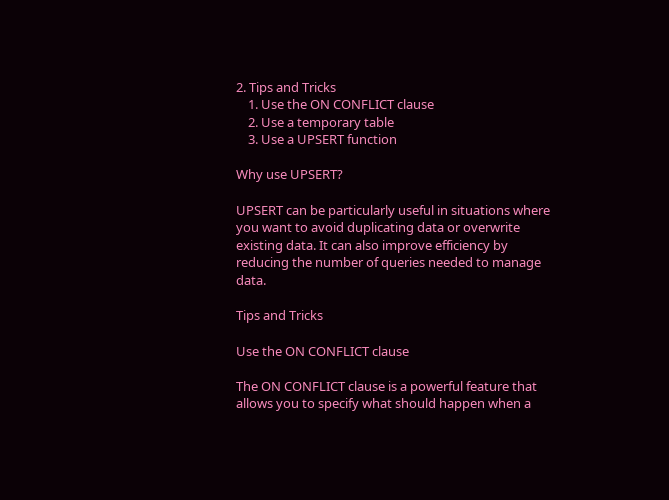2. Tips and Tricks
    1. Use the ON CONFLICT clause
    2. Use a temporary table
    3. Use a UPSERT function

Why use UPSERT?

UPSERT can be particularly useful in situations where you want to avoid duplicating data or overwrite existing data. It can also improve efficiency by reducing the number of queries needed to manage data.

Tips and Tricks

Use the ON CONFLICT clause

The ON CONFLICT clause is a powerful feature that allows you to specify what should happen when a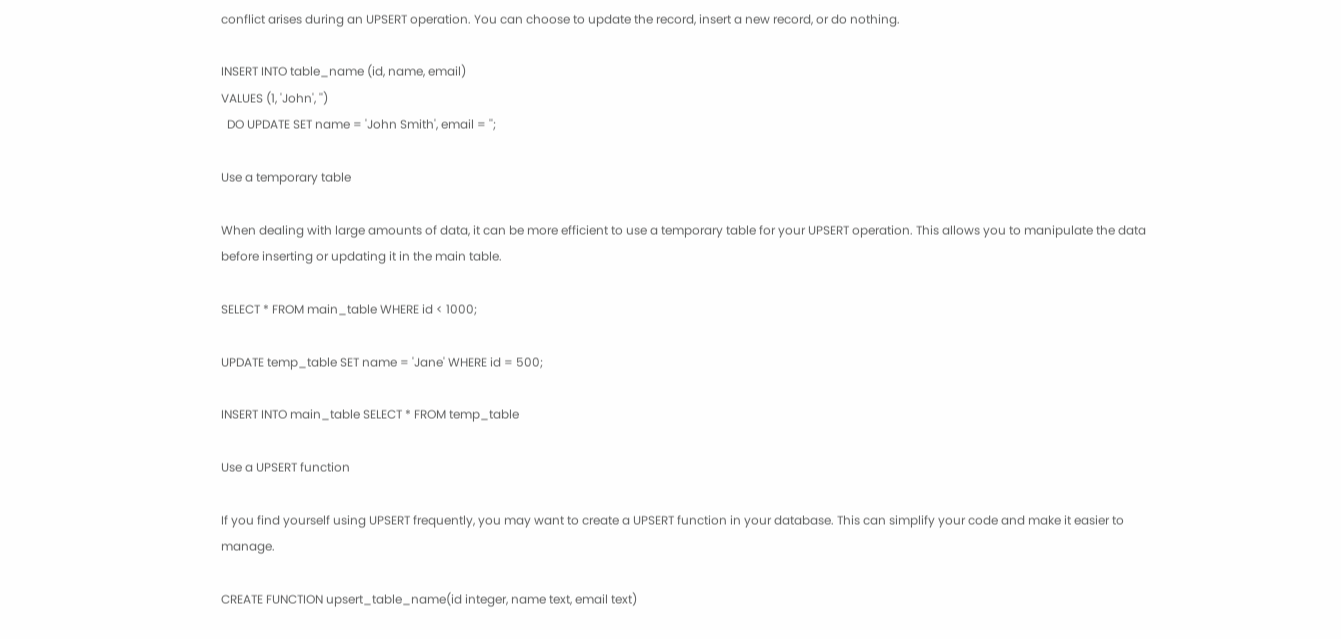conflict arises during an UPSERT operation. You can choose to update the record, insert a new record, or do nothing.

INSERT INTO table_name (id, name, email)
VALUES (1, 'John', '')
  DO UPDATE SET name = 'John Smith', email = '';

Use a temporary table

When dealing with large amounts of data, it can be more efficient to use a temporary table for your UPSERT operation. This allows you to manipulate the data before inserting or updating it in the main table.

SELECT * FROM main_table WHERE id < 1000;

UPDATE temp_table SET name = 'Jane' WHERE id = 500;

INSERT INTO main_table SELECT * FROM temp_table

Use a UPSERT function

If you find yourself using UPSERT frequently, you may want to create a UPSERT function in your database. This can simplify your code and make it easier to manage.

CREATE FUNCTION upsert_table_name(id integer, name text, email text)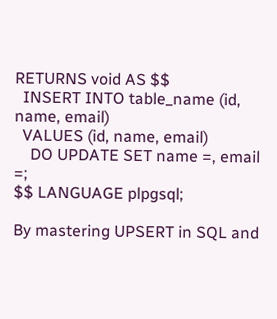RETURNS void AS $$
  INSERT INTO table_name (id, name, email)
  VALUES (id, name, email)
    DO UPDATE SET name =, email =;
$$ LANGUAGE plpgsql;

By mastering UPSERT in SQL and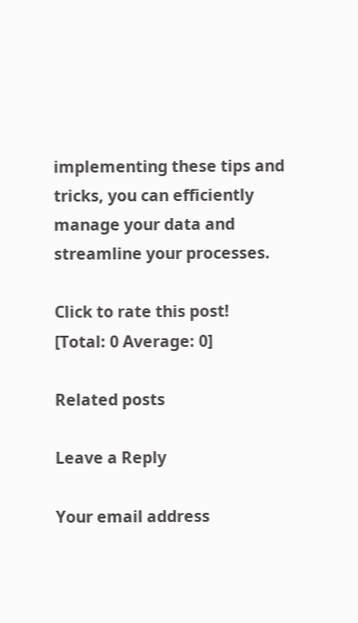implementing these tips and tricks, you can efficiently manage your data and streamline your processes.

Click to rate this post!
[Total: 0 Average: 0]

Related posts

Leave a Reply

Your email address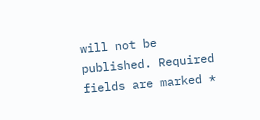will not be published. Required fields are marked *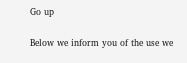Go up

Below we inform you of the use we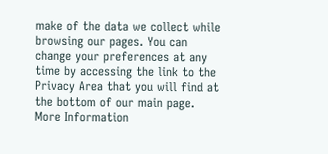make of the data we collect while browsing our pages. You can change your preferences at any time by accessing the link to the Privacy Area that you will find at the bottom of our main page. More Information